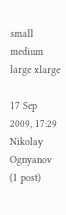small medium large xlarge

17 Sep 2009, 17:29
Nikolay Ognyanov (1 post)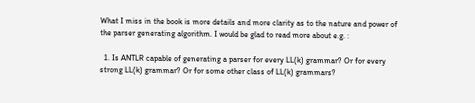What I miss in the book is more details and more clarity as to the nature and power of the parser generating algorithm. I would be glad to read more about e.g. :

  1. Is ANTLR capable of generating a parser for every LL(k) grammar? Or for every strong LL(k) grammar? Or for some other class of LL(k) grammars?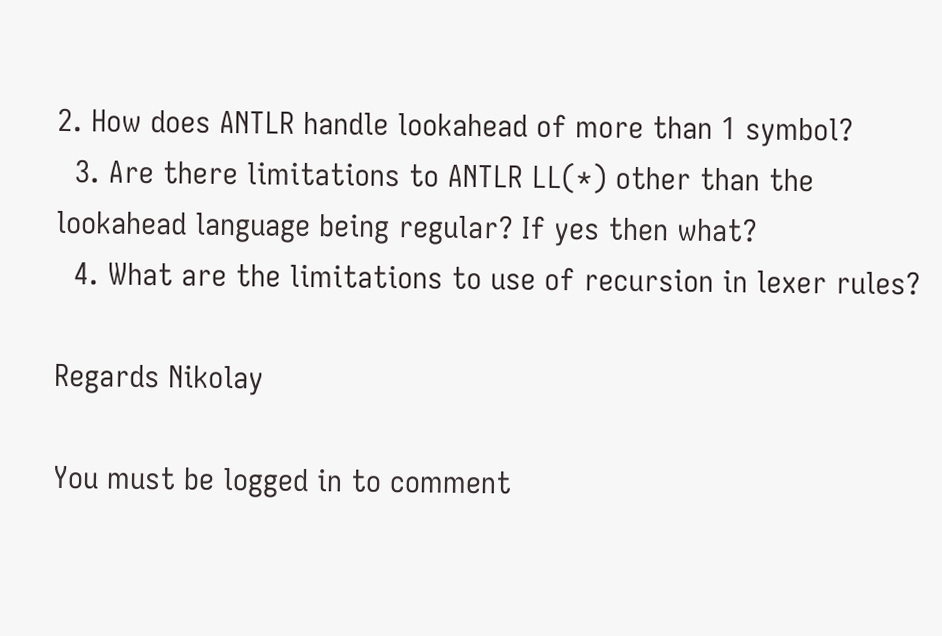2. How does ANTLR handle lookahead of more than 1 symbol?
  3. Are there limitations to ANTLR LL(*) other than the lookahead language being regular? If yes then what?
  4. What are the limitations to use of recursion in lexer rules?

Regards Nikolay

You must be logged in to comment